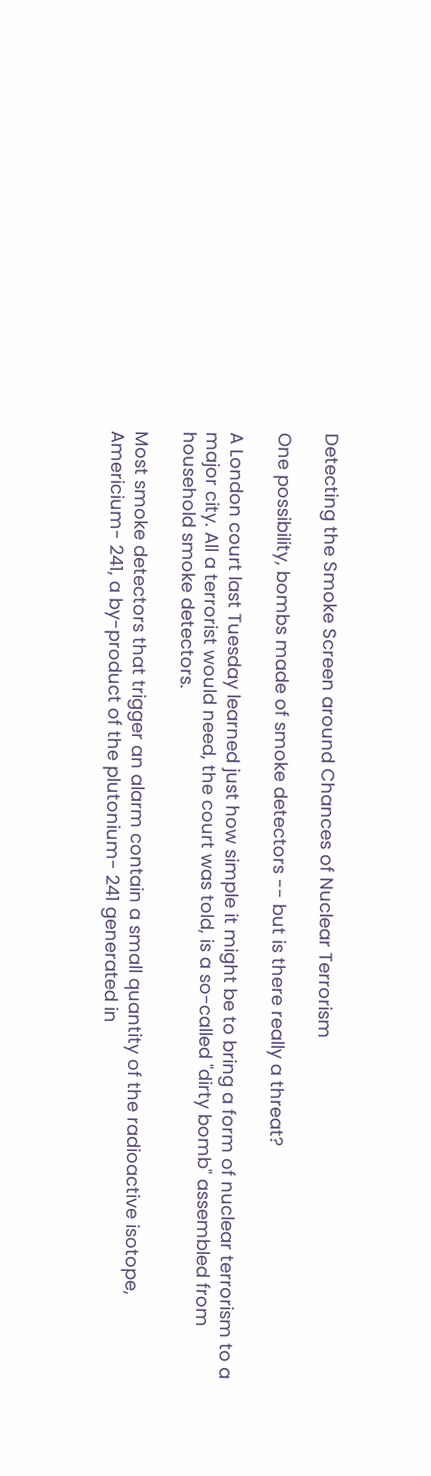Detecting the Smoke Screen around Chances of Nuclear Terrorism

One possibility, bombs made of smoke detectors -- but is there really a threat?

A London court last Tuesday learned just how simple it might be to bring a form of nuclear terrorism to a major city. All a terrorist would need, the court was told, is a so-called "dirty bomb" assembled from household smoke detectors.

Most smoke detectors that trigger an alarm contain a small quantity of the radioactive isotope, Americium- 241, a by-product of the plutonium- 241 generated in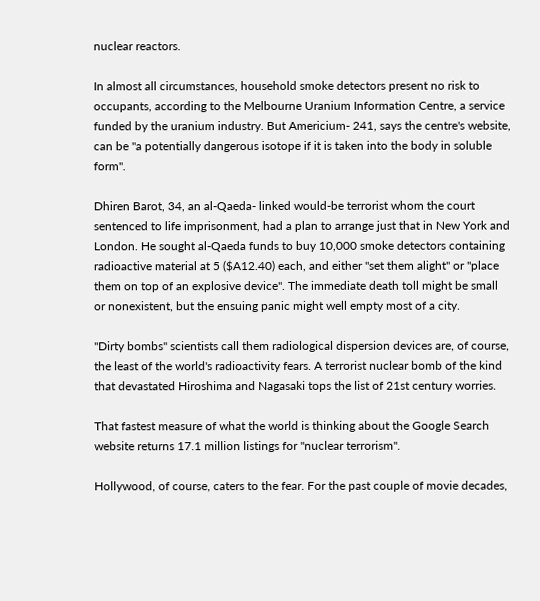nuclear reactors.

In almost all circumstances, household smoke detectors present no risk to occupants, according to the Melbourne Uranium Information Centre, a service funded by the uranium industry. But Americium- 241, says the centre's website, can be "a potentially dangerous isotope if it is taken into the body in soluble form".

Dhiren Barot, 34, an al-Qaeda- linked would-be terrorist whom the court sentenced to life imprisonment, had a plan to arrange just that in New York and London. He sought al-Qaeda funds to buy 10,000 smoke detectors containing radioactive material at 5 ($A12.40) each, and either "set them alight" or "place them on top of an explosive device". The immediate death toll might be small or nonexistent, but the ensuing panic might well empty most of a city.

"Dirty bombs" scientists call them radiological dispersion devices are, of course, the least of the world's radioactivity fears. A terrorist nuclear bomb of the kind that devastated Hiroshima and Nagasaki tops the list of 21st century worries.

That fastest measure of what the world is thinking about the Google Search website returns 17.1 million listings for "nuclear terrorism".

Hollywood, of course, caters to the fear. For the past couple of movie decades,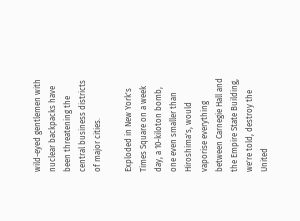wild-eyed gentlemen with nuclear backpacks have been threatening the central business districts of major cities.

Exploded in New York's Times Square on a week day, a 10-kiloton bomb, one even smaller than Hiroshima's, would vaporise everything between Carnegie Hall and the Empire State Building, we're told, destroy the United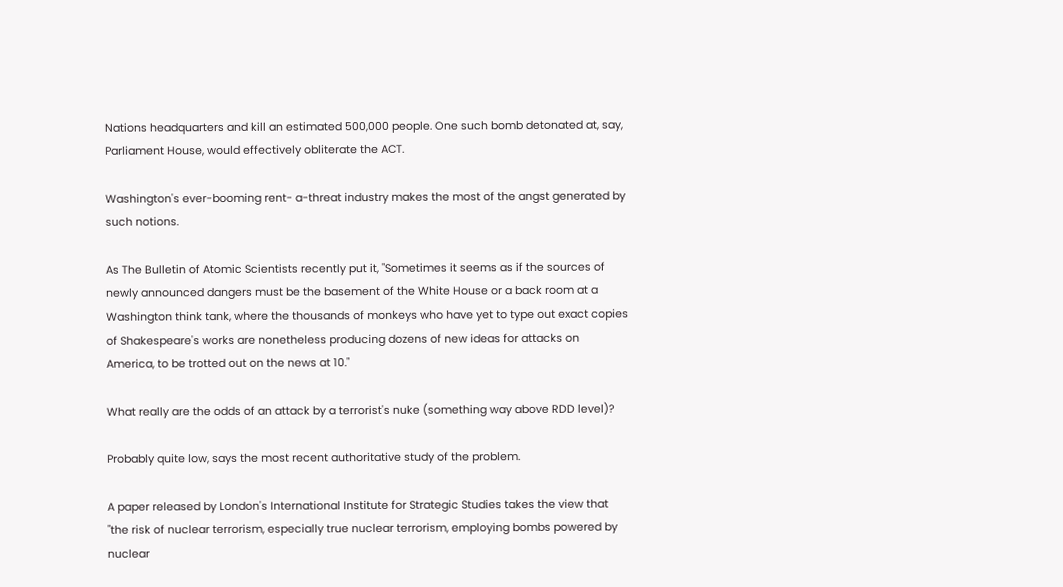Nations headquarters and kill an estimated 500,000 people. One such bomb detonated at, say, Parliament House, would effectively obliterate the ACT.

Washington's ever-booming rent- a-threat industry makes the most of the angst generated by such notions.

As The Bulletin of Atomic Scientists recently put it, "Sometimes it seems as if the sources of newly announced dangers must be the basement of the White House or a back room at a Washington think tank, where the thousands of monkeys who have yet to type out exact copies of Shakespeare's works are nonetheless producing dozens of new ideas for attacks on America, to be trotted out on the news at 10."

What really are the odds of an attack by a terrorist's nuke (something way above RDD level)?

Probably quite low, says the most recent authoritative study of the problem.

A paper released by London's International Institute for Strategic Studies takes the view that "the risk of nuclear terrorism, especially true nuclear terrorism, employing bombs powered by nuclear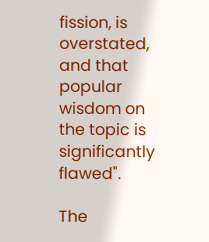fission, is overstated, and that popular wisdom on the topic is significantly flawed".

The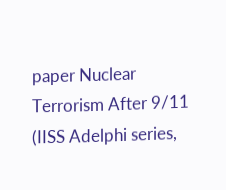paper Nuclear Terrorism After 9/11 (IISS Adelphi series,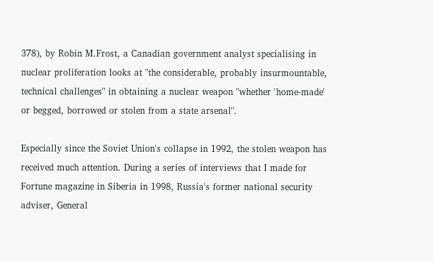378), by Robin M.Frost, a Canadian government analyst specialising in nuclear proliferation looks at "the considerable, probably insurmountable, technical challenges" in obtaining a nuclear weapon "whether 'home-made' or begged, borrowed or stolen from a state arsenal".

Especially since the Soviet Union's collapse in 1992, the stolen weapon has received much attention. During a series of interviews that I made for Fortune magazine in Siberia in 1998, Russia's former national security adviser, General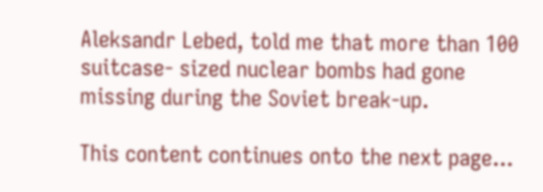Aleksandr Lebed, told me that more than 100 suitcase- sized nuclear bombs had gone missing during the Soviet break-up.

This content continues onto the next page...